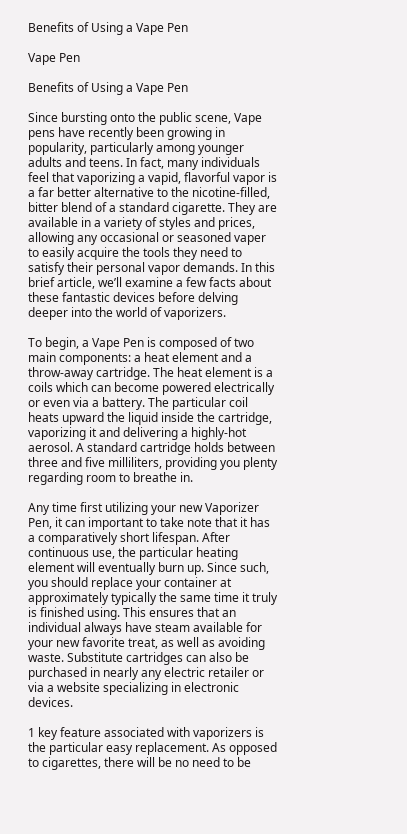Benefits of Using a Vape Pen

Vape Pen

Benefits of Using a Vape Pen

Since bursting onto the public scene, Vape pens have recently been growing in popularity, particularly among younger adults and teens. In fact, many individuals feel that vaporizing a vapid, flavorful vapor is a far better alternative to the nicotine-filled, bitter blend of a standard cigarette. They are available in a variety of styles and prices, allowing any occasional or seasoned vaper to easily acquire the tools they need to satisfy their personal vapor demands. In this brief article, we’ll examine a few facts about these fantastic devices before delving deeper into the world of vaporizers.

To begin, a Vape Pen is composed of two main components: a heat element and a throw-away cartridge. The heat element is a coils which can become powered electrically or even via a battery. The particular coil heats upward the liquid inside the cartridge, vaporizing it and delivering a highly-hot aerosol. A standard cartridge holds between three and five milliliters, providing you plenty regarding room to breathe in.

Any time first utilizing your new Vaporizer Pen, it can important to take note that it has a comparatively short lifespan. After continuous use, the particular heating element will eventually burn up. Since such, you should replace your container at approximately typically the same time it truly is finished using. This ensures that an individual always have steam available for your new favorite treat, as well as avoiding waste. Substitute cartridges can also be purchased in nearly any electric retailer or via a website specializing in electronic devices.

1 key feature associated with vaporizers is the particular easy replacement. As opposed to cigarettes, there will be no need to be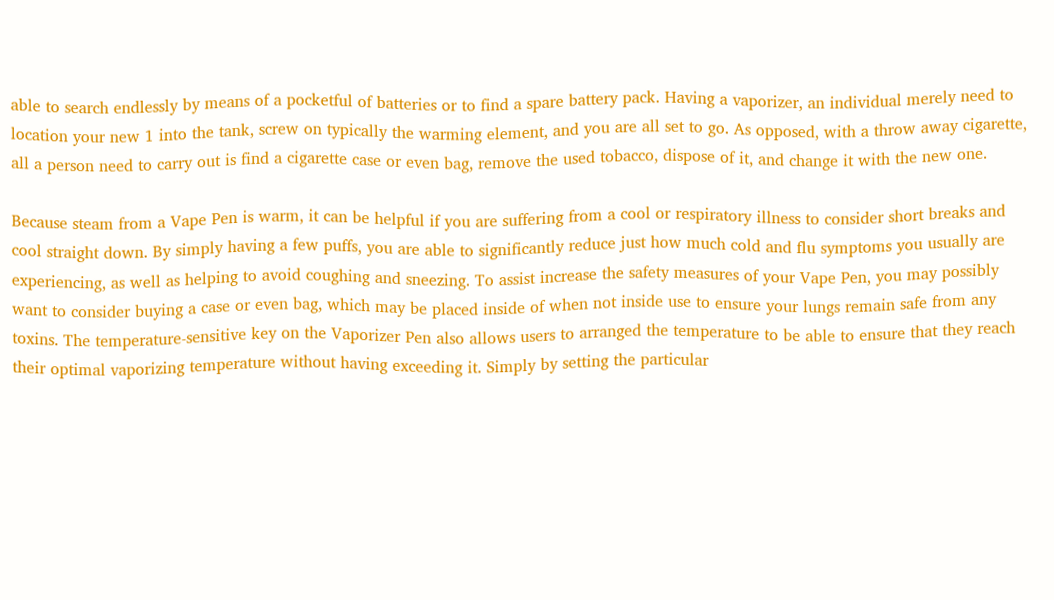able to search endlessly by means of a pocketful of batteries or to find a spare battery pack. Having a vaporizer, an individual merely need to location your new 1 into the tank, screw on typically the warming element, and you are all set to go. As opposed, with a throw away cigarette, all a person need to carry out is find a cigarette case or even bag, remove the used tobacco, dispose of it, and change it with the new one.

Because steam from a Vape Pen is warm, it can be helpful if you are suffering from a cool or respiratory illness to consider short breaks and cool straight down. By simply having a few puffs, you are able to significantly reduce just how much cold and flu symptoms you usually are experiencing, as well as helping to avoid coughing and sneezing. To assist increase the safety measures of your Vape Pen, you may possibly want to consider buying a case or even bag, which may be placed inside of when not inside use to ensure your lungs remain safe from any toxins. The temperature-sensitive key on the Vaporizer Pen also allows users to arranged the temperature to be able to ensure that they reach their optimal vaporizing temperature without having exceeding it. Simply by setting the particular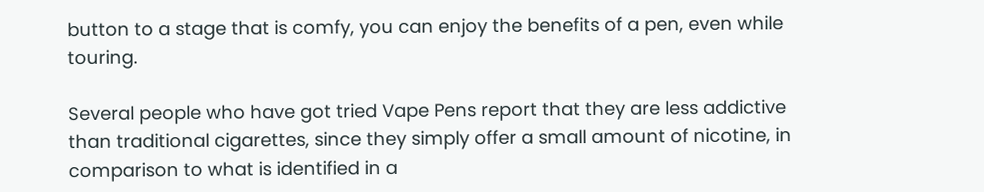button to a stage that is comfy, you can enjoy the benefits of a pen, even while touring.

Several people who have got tried Vape Pens report that they are less addictive than traditional cigarettes, since they simply offer a small amount of nicotine, in comparison to what is identified in a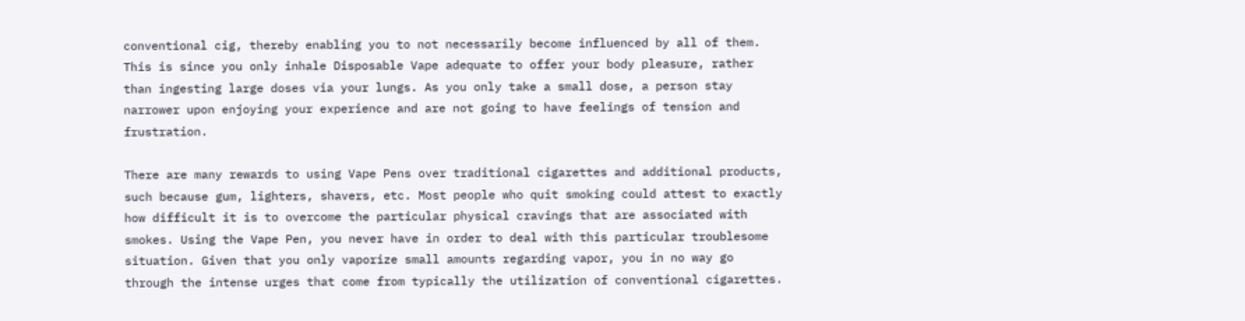conventional cig, thereby enabling you to not necessarily become influenced by all of them. This is since you only inhale Disposable Vape adequate to offer your body pleasure, rather than ingesting large doses via your lungs. As you only take a small dose, a person stay narrower upon enjoying your experience and are not going to have feelings of tension and frustration.

There are many rewards to using Vape Pens over traditional cigarettes and additional products, such because gum, lighters, shavers, etc. Most people who quit smoking could attest to exactly how difficult it is to overcome the particular physical cravings that are associated with smokes. Using the Vape Pen, you never have in order to deal with this particular troublesome situation. Given that you only vaporize small amounts regarding vapor, you in no way go through the intense urges that come from typically the utilization of conventional cigarettes.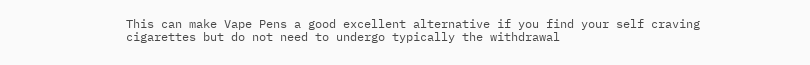This can make Vape Pens a good excellent alternative if you find your self craving cigarettes but do not need to undergo typically the withdrawal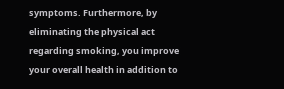symptoms. Furthermore, by eliminating the physical act regarding smoking, you improve your overall health in addition to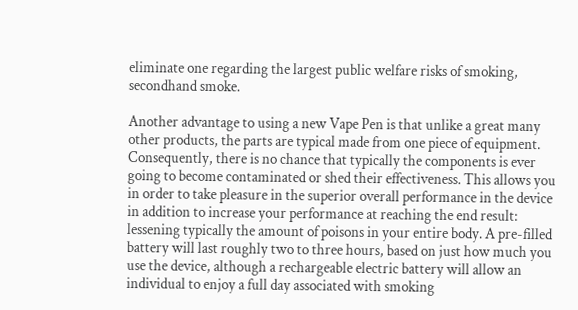eliminate one regarding the largest public welfare risks of smoking, secondhand smoke.

Another advantage to using a new Vape Pen is that unlike a great many other products, the parts are typical made from one piece of equipment. Consequently, there is no chance that typically the components is ever going to become contaminated or shed their effectiveness. This allows you in order to take pleasure in the superior overall performance in the device in addition to increase your performance at reaching the end result: lessening typically the amount of poisons in your entire body. A pre-filled battery will last roughly two to three hours, based on just how much you use the device, although a rechargeable electric battery will allow an individual to enjoy a full day associated with smoking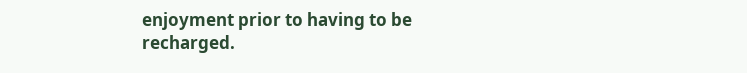enjoyment prior to having to be recharged.